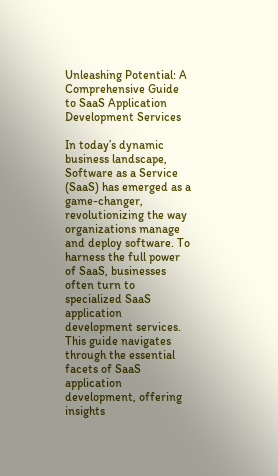Unleashing Potential: A Comprehensive Guide to SaaS Application Development Services

In today’s dynamic business landscape, Software as a Service (SaaS) has emerged as a game-changer, revolutionizing the way organizations manage and deploy software. To harness the full power of SaaS, businesses often turn to specialized SaaS application development services. This guide navigates through the essential facets of SaaS application development, offering insights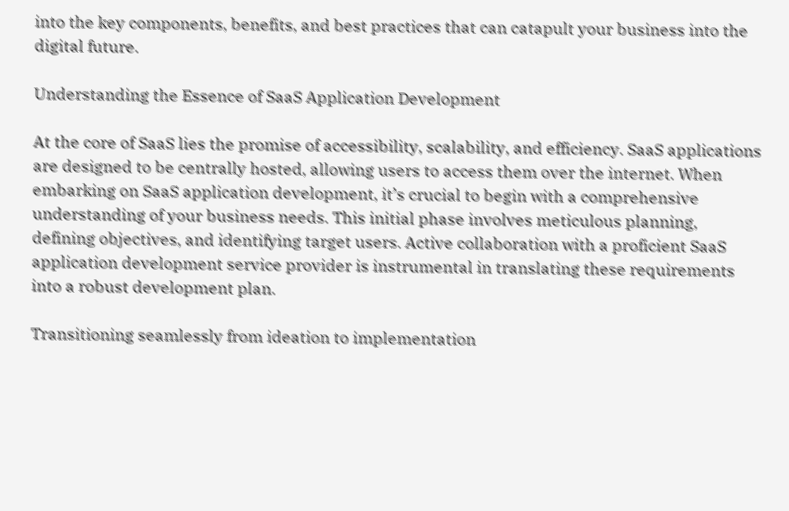into the key components, benefits, and best practices that can catapult your business into the digital future.

Understanding the Essence of SaaS Application Development

At the core of SaaS lies the promise of accessibility, scalability, and efficiency. SaaS applications are designed to be centrally hosted, allowing users to access them over the internet. When embarking on SaaS application development, it’s crucial to begin with a comprehensive understanding of your business needs. This initial phase involves meticulous planning, defining objectives, and identifying target users. Active collaboration with a proficient SaaS application development service provider is instrumental in translating these requirements into a robust development plan.

Transitioning seamlessly from ideation to implementation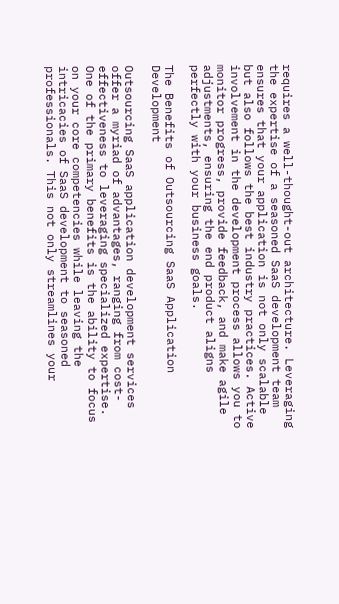requires a well-thought-out architecture. Leveraging the expertise of a seasoned SaaS development team ensures that your application is not only scalable but also follows the best industry practices. Active involvement in the development process allows you to monitor progress, provide feedback, and make agile adjustments, ensuring the end product aligns perfectly with your business goals.

The Benefits of Outsourcing SaaS Application Development

Outsourcing SaaS application development services offer a myriad of advantages, ranging from cost-effectiveness to leveraging specialized expertise. One of the primary benefits is the ability to focus on your core competencies while leaving the intricacies of SaaS development to seasoned professionals. This not only streamlines your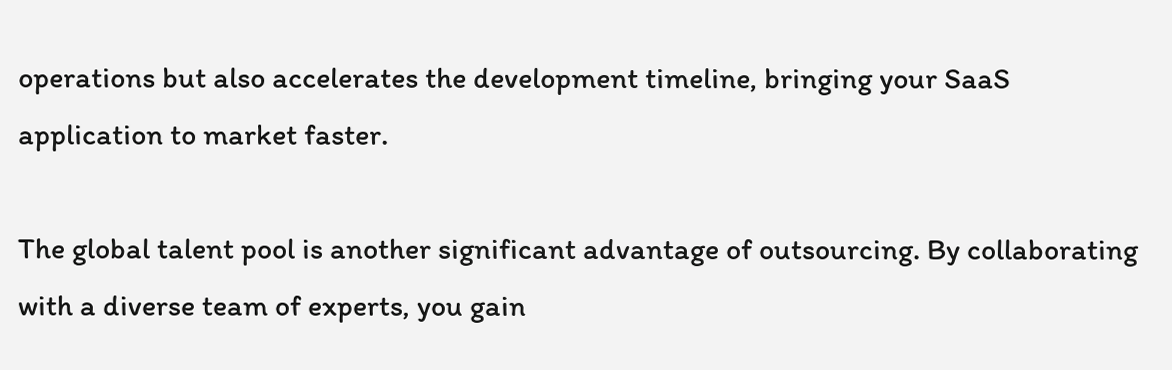operations but also accelerates the development timeline, bringing your SaaS application to market faster.

The global talent pool is another significant advantage of outsourcing. By collaborating with a diverse team of experts, you gain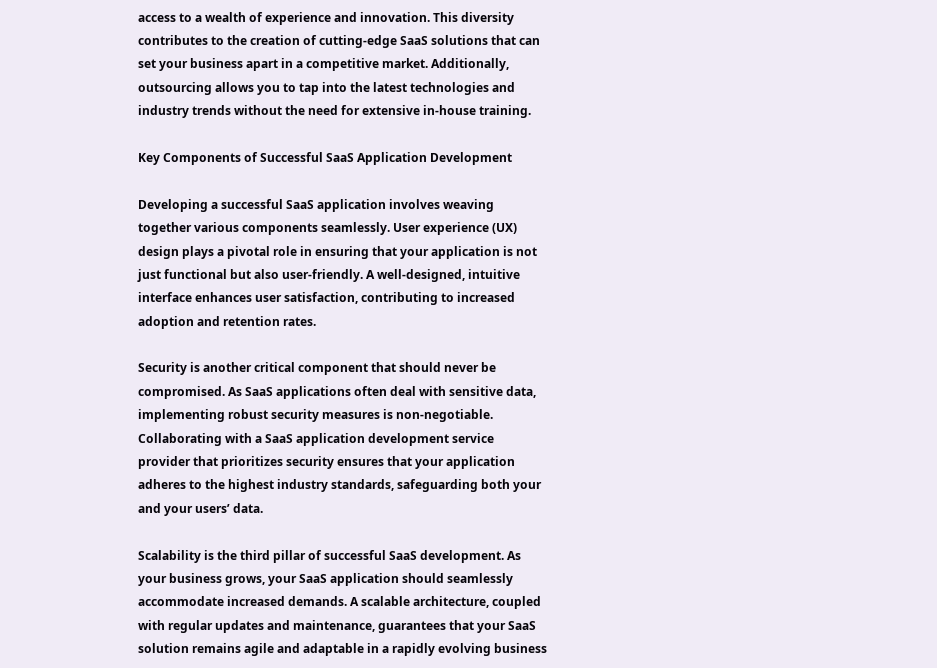access to a wealth of experience and innovation. This diversity contributes to the creation of cutting-edge SaaS solutions that can set your business apart in a competitive market. Additionally, outsourcing allows you to tap into the latest technologies and industry trends without the need for extensive in-house training.

Key Components of Successful SaaS Application Development

Developing a successful SaaS application involves weaving together various components seamlessly. User experience (UX) design plays a pivotal role in ensuring that your application is not just functional but also user-friendly. A well-designed, intuitive interface enhances user satisfaction, contributing to increased adoption and retention rates.

Security is another critical component that should never be compromised. As SaaS applications often deal with sensitive data, implementing robust security measures is non-negotiable. Collaborating with a SaaS application development service provider that prioritizes security ensures that your application adheres to the highest industry standards, safeguarding both your and your users’ data.

Scalability is the third pillar of successful SaaS development. As your business grows, your SaaS application should seamlessly accommodate increased demands. A scalable architecture, coupled with regular updates and maintenance, guarantees that your SaaS solution remains agile and adaptable in a rapidly evolving business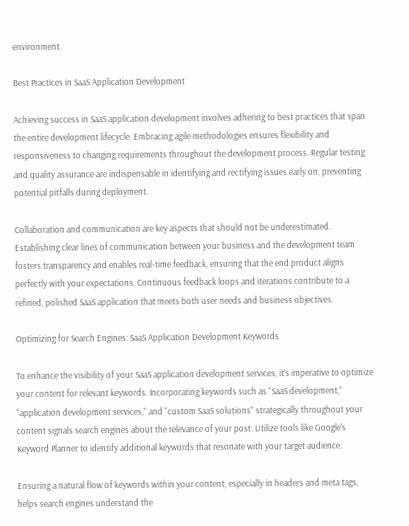environment.

Best Practices in SaaS Application Development

Achieving success in SaaS application development involves adhering to best practices that span the entire development lifecycle. Embracing agile methodologies ensures flexibility and responsiveness to changing requirements throughout the development process. Regular testing and quality assurance are indispensable in identifying and rectifying issues early on, preventing potential pitfalls during deployment.

Collaboration and communication are key aspects that should not be underestimated. Establishing clear lines of communication between your business and the development team fosters transparency and enables real-time feedback, ensuring that the end product aligns perfectly with your expectations. Continuous feedback loops and iterations contribute to a refined, polished SaaS application that meets both user needs and business objectives.

Optimizing for Search Engines: SaaS Application Development Keywords

To enhance the visibility of your SaaS application development services, it’s imperative to optimize your content for relevant keywords. Incorporating keywords such as “SaaS development,” “application development services,” and “custom SaaS solutions” strategically throughout your content signals search engines about the relevance of your post. Utilize tools like Google’s Keyword Planner to identify additional keywords that resonate with your target audience.

Ensuring a natural flow of keywords within your content, especially in headers and meta tags, helps search engines understand the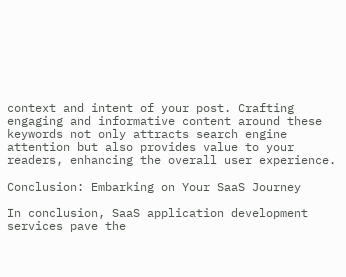context and intent of your post. Crafting engaging and informative content around these keywords not only attracts search engine attention but also provides value to your readers, enhancing the overall user experience.

Conclusion: Embarking on Your SaaS Journey

In conclusion, SaaS application development services pave the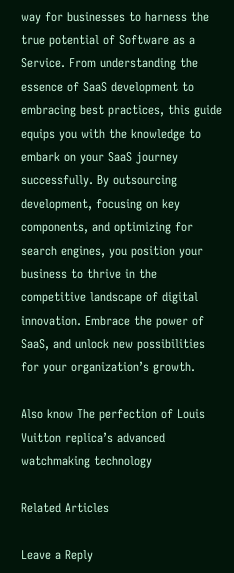way for businesses to harness the true potential of Software as a Service. From understanding the essence of SaaS development to embracing best practices, this guide equips you with the knowledge to embark on your SaaS journey successfully. By outsourcing development, focusing on key components, and optimizing for search engines, you position your business to thrive in the competitive landscape of digital innovation. Embrace the power of SaaS, and unlock new possibilities for your organization’s growth.

Also know The perfection of Louis Vuitton replica’s advanced watchmaking technology

Related Articles

Leave a Reply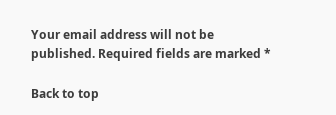Your email address will not be published. Required fields are marked *

Back to top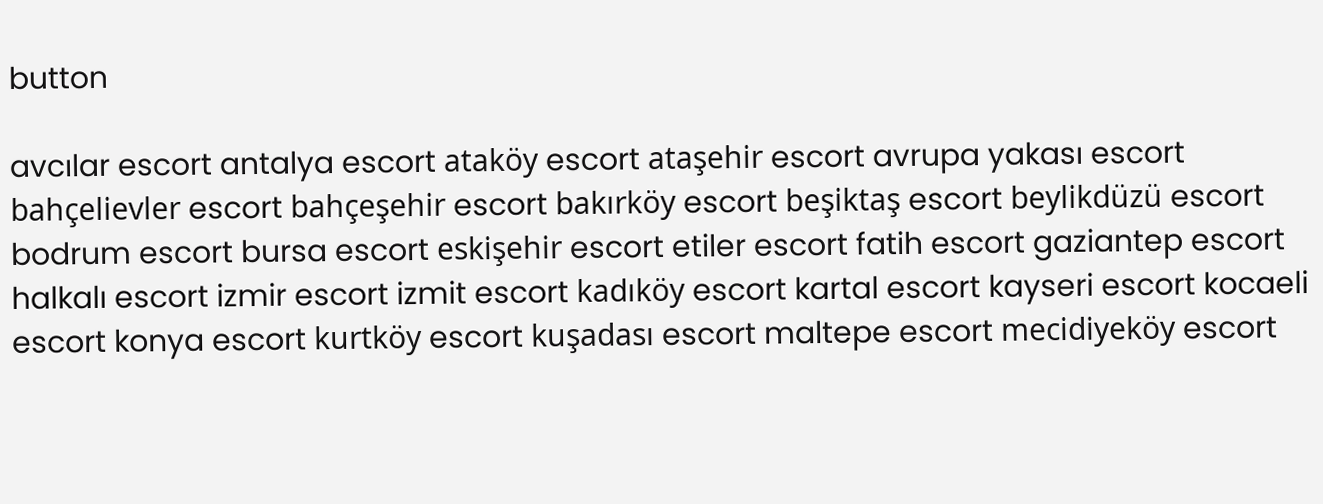button

avcılar escort antalya escort ataköy escort ataşehir escort avrupa yakası escort bahçelievler escort bahçeşehir escort bakırköy escort beşiktaş escort beylikdüzü escort bodrum escort bursa escort eskişehir escort etiler escort fatih escort gaziantep escort halkalı escort izmir escort izmit escort kadıköy escort kartal escort kayseri escort kocaeli escort konya escort kurtköy escort kuşadası escort maltepe escort mecidiyeköy escort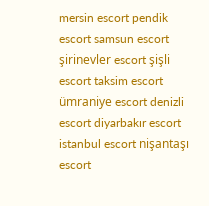mersin escort pendik escort samsun escort şirinevler escort şişli escort taksim escort ümraniye escort denizli escort diyarbakır escort istanbul escort nişantaşı escort